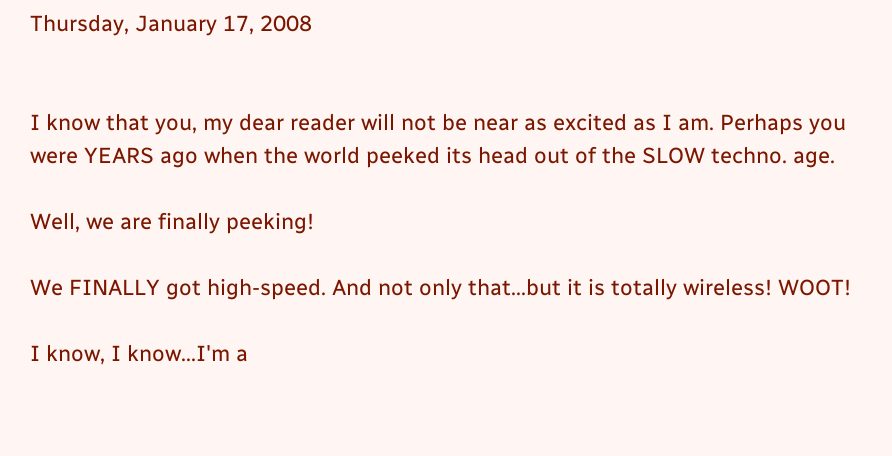Thursday, January 17, 2008


I know that you, my dear reader will not be near as excited as I am. Perhaps you were YEARS ago when the world peeked its head out of the SLOW techno. age.

Well, we are finally peeking!

We FINALLY got high-speed. And not only that...but it is totally wireless! WOOT!

I know, I know...I'm a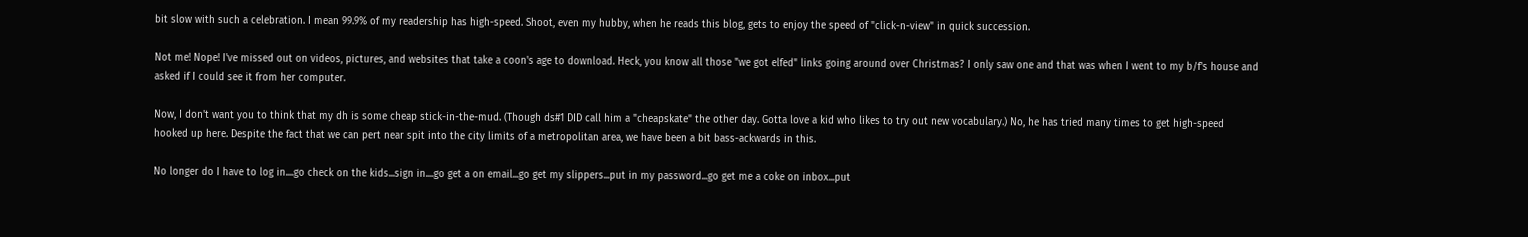bit slow with such a celebration. I mean 99.9% of my readership has high-speed. Shoot, even my hubby, when he reads this blog, gets to enjoy the speed of "click-n-view" in quick succession.

Not me! Nope! I've missed out on videos, pictures, and websites that take a coon's age to download. Heck, you know all those "we got elfed" links going around over Christmas? I only saw one and that was when I went to my b/f's house and asked if I could see it from her computer.

Now, I don't want you to think that my dh is some cheap stick-in-the-mud. (Though ds#1 DID call him a "cheapskate" the other day. Gotta love a kid who likes to try out new vocabulary.) No, he has tried many times to get high-speed hooked up here. Despite the fact that we can pert near spit into the city limits of a metropolitan area, we have been a bit bass-ackwards in this.

No longer do I have to log in....go check on the kids...sign in....go get a on email...go get my slippers...put in my password...go get me a coke on inbox...put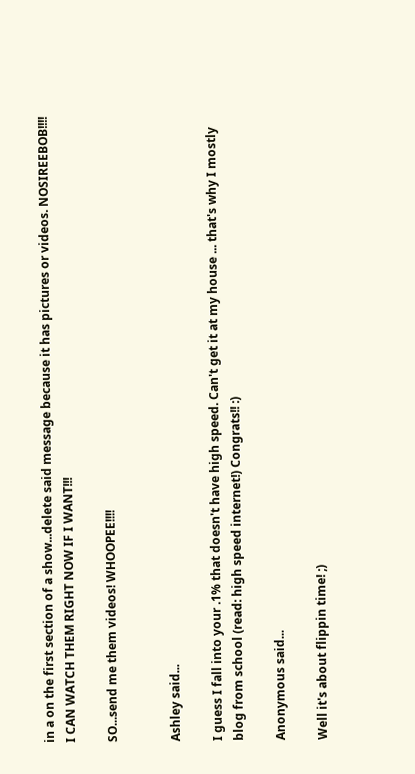in a on the first section of a show...delete said message because it has pictures or videos. NOSIREEBOB!!!! I CAN WATCH THEM RIGHT NOW IF I WANT!!!

SO...send me them videos! WHOOPEE!!!!


Ashley said...

I guess I fall into your .1% that doesn't have high speed. Can't get it at my house ... that's why I mostly blog from school (read: high speed internet!) Congrats!! :)

Anonymous said...

Well it's about flippin time! ;)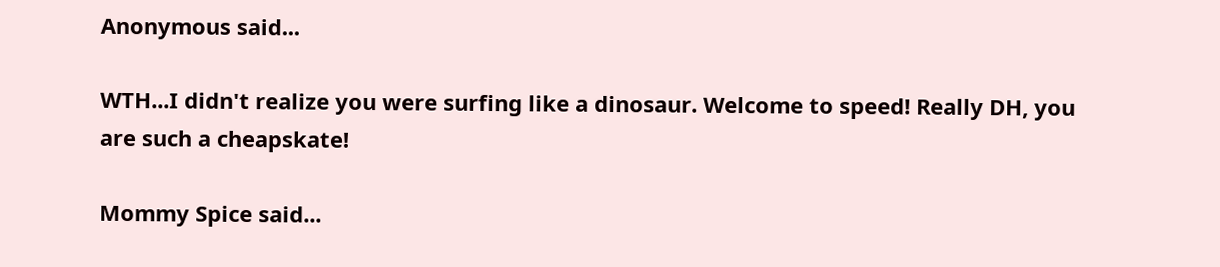Anonymous said...

WTH...I didn't realize you were surfing like a dinosaur. Welcome to speed! Really DH, you are such a cheapskate!

Mommy Spice said...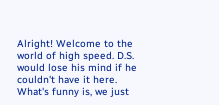Alright! Welcome to the world of high speed. D.S. would lose his mind if he couldn't have it here. What's funny is, we just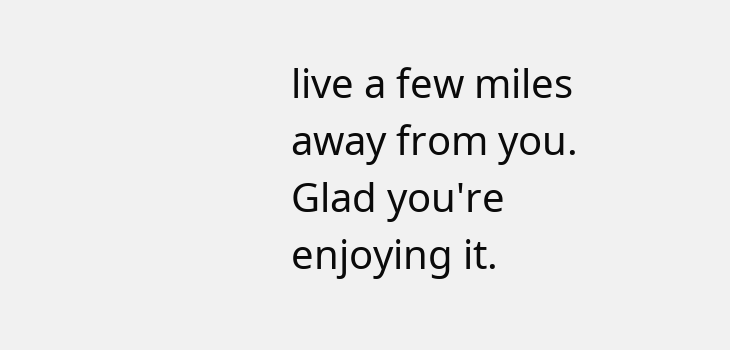live a few miles away from you. Glad you're enjoying it.